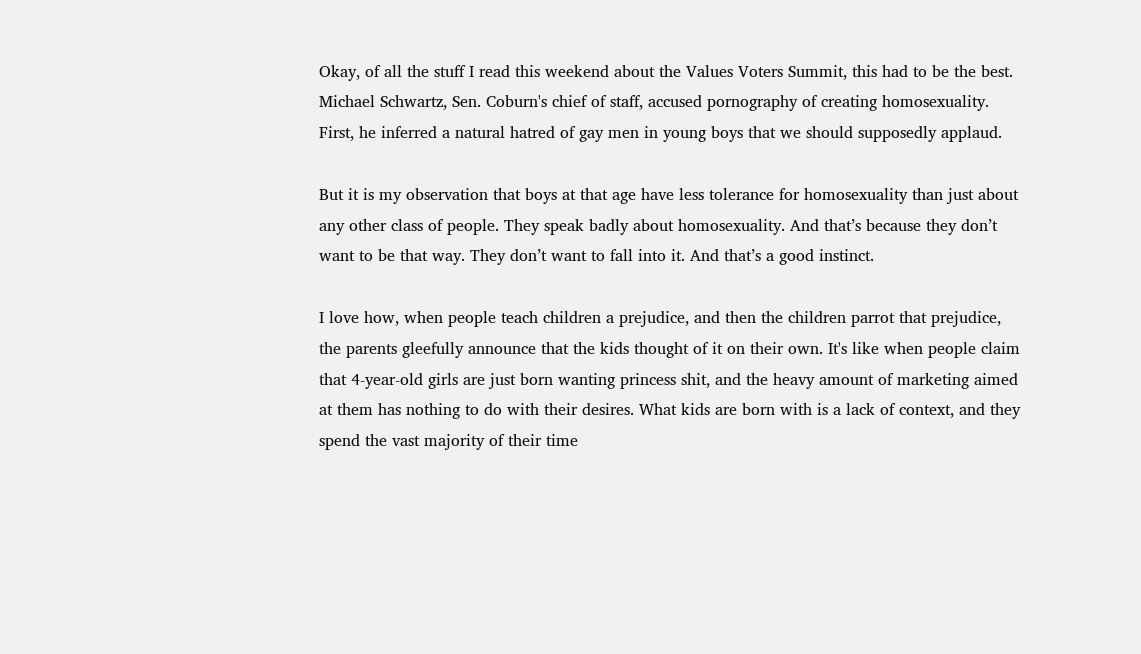Okay, of all the stuff I read this weekend about the Values Voters Summit, this had to be the best. Michael Schwartz, Sen. Coburn's chief of staff, accused pornography of creating homosexuality. First, he inferred a natural hatred of gay men in young boys that we should supposedly applaud.

But it is my observation that boys at that age have less tolerance for homosexuality than just about any other class of people. They speak badly about homosexuality. And that’s because they don’t want to be that way. They don’t want to fall into it. And that’s a good instinct.

I love how, when people teach children a prejudice, and then the children parrot that prejudice, the parents gleefully announce that the kids thought of it on their own. It's like when people claim that 4-year-old girls are just born wanting princess shit, and the heavy amount of marketing aimed at them has nothing to do with their desires. What kids are born with is a lack of context, and they spend the vast majority of their time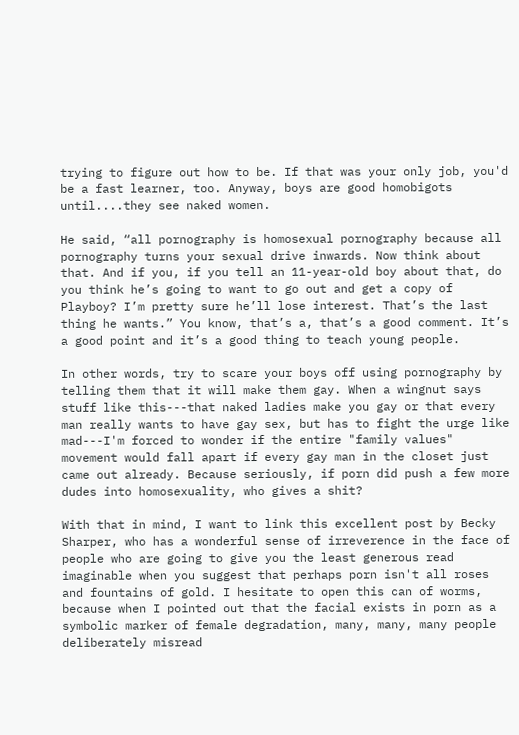trying to figure out how to be. If that was your only job, you'd be a fast learner, too. Anyway, boys are good homobigots until....they see naked women.

He said, “all pornography is homosexual pornography because all pornography turns your sexual drive inwards. Now think about that. And if you, if you tell an 11-year-old boy about that, do you think he’s going to want to go out and get a copy of Playboy? I’m pretty sure he’ll lose interest. That’s the last thing he wants.” You know, that’s a, that’s a good comment. It’s a good point and it’s a good thing to teach young people.

In other words, try to scare your boys off using pornography by telling them that it will make them gay. When a wingnut says stuff like this---that naked ladies make you gay or that every man really wants to have gay sex, but has to fight the urge like mad---I'm forced to wonder if the entire "family values" movement would fall apart if every gay man in the closet just came out already. Because seriously, if porn did push a few more dudes into homosexuality, who gives a shit?

With that in mind, I want to link this excellent post by Becky Sharper, who has a wonderful sense of irreverence in the face of people who are going to give you the least generous read imaginable when you suggest that perhaps porn isn't all roses and fountains of gold. I hesitate to open this can of worms, because when I pointed out that the facial exists in porn as a symbolic marker of female degradation, many, many, many people deliberately misread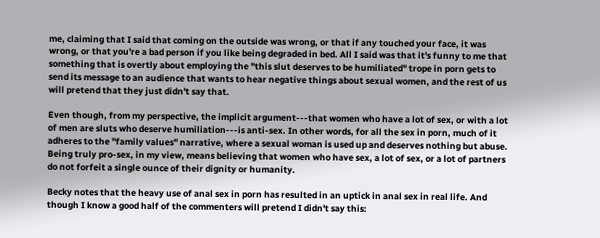me, claiming that I said that coming on the outside was wrong, or that if any touched your face, it was wrong, or that you're a bad person if you like being degraded in bed. All I said was that it's funny to me that something that is overtly about employing the "this slut deserves to be humiliated" trope in porn gets to send its message to an audience that wants to hear negative things about sexual women, and the rest of us will pretend that they just didn't say that.

Even though, from my perspective, the implicit argument---that women who have a lot of sex, or with a lot of men are sluts who deserve humiliation---is anti-sex. In other words, for all the sex in porn, much of it adheres to the "family values" narrative, where a sexual woman is used up and deserves nothing but abuse. Being truly pro-sex, in my view, means believing that women who have sex, a lot of sex, or a lot of partners do not forfeit a single ounce of their dignity or humanity.

Becky notes that the heavy use of anal sex in porn has resulted in an uptick in anal sex in real life. And though I know a good half of the commenters will pretend I didn't say this: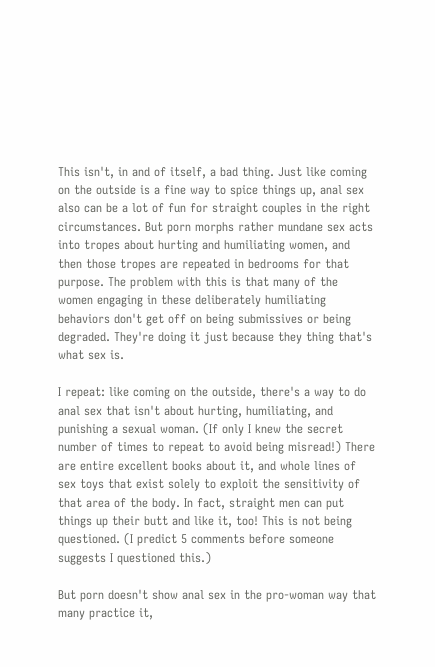This isn't, in and of itself, a bad thing. Just like coming on the outside is a fine way to spice things up, anal sex also can be a lot of fun for straight couples in the right circumstances. But porn morphs rather mundane sex acts into tropes about hurting and humiliating women, and then those tropes are repeated in bedrooms for that purpose. The problem with this is that many of the women engaging in these deliberately humiliating behaviors don't get off on being submissives or being degraded. They're doing it just because they thing that's what sex is.

I repeat: like coming on the outside, there's a way to do anal sex that isn't about hurting, humiliating, and punishing a sexual woman. (If only I knew the secret number of times to repeat to avoid being misread!) There are entire excellent books about it, and whole lines of sex toys that exist solely to exploit the sensitivity of that area of the body. In fact, straight men can put things up their butt and like it, too! This is not being questioned. (I predict 5 comments before someone suggests I questioned this.)

But porn doesn't show anal sex in the pro-woman way that many practice it,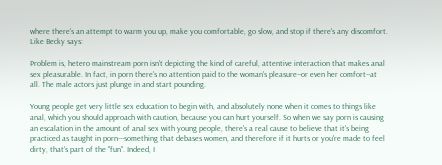where there's an attempt to warm you up, make you comfortable, go slow, and stop if there's any discomfort. Like Becky says:

Problem is, hetero mainstream porn isn't depicting the kind of careful, attentive interaction that makes anal sex pleasurable. In fact, in porn there's no attention paid to the woman's pleasure--or even her comfort--at all. The male actors just plunge in and start pounding.

Young people get very little sex education to begin with, and absolutely none when it comes to things like anal, which you should approach with caution, because you can hurt yourself. So when we say porn is causing an escalation in the amount of anal sex with young people, there's a real cause to believe that it's being practiced as taught in porn---something that debases women, and therefore if it hurts or you're made to feel dirty, that's part of the "fun". Indeed, I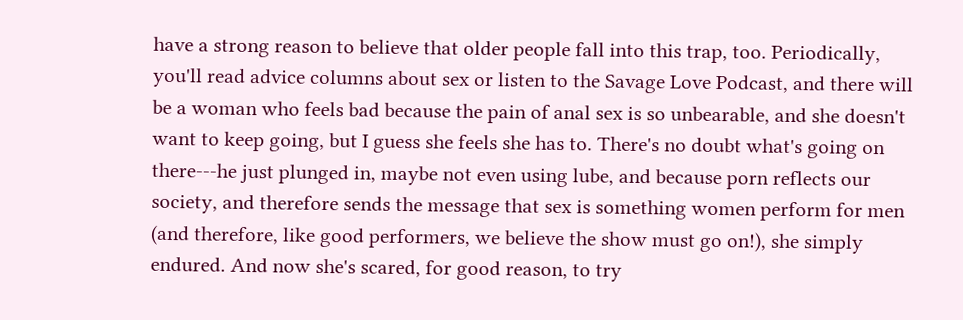have a strong reason to believe that older people fall into this trap, too. Periodically, you'll read advice columns about sex or listen to the Savage Love Podcast, and there will be a woman who feels bad because the pain of anal sex is so unbearable, and she doesn't want to keep going, but I guess she feels she has to. There's no doubt what's going on there---he just plunged in, maybe not even using lube, and because porn reflects our society, and therefore sends the message that sex is something women perform for men (and therefore, like good performers, we believe the show must go on!), she simply endured. And now she's scared, for good reason, to try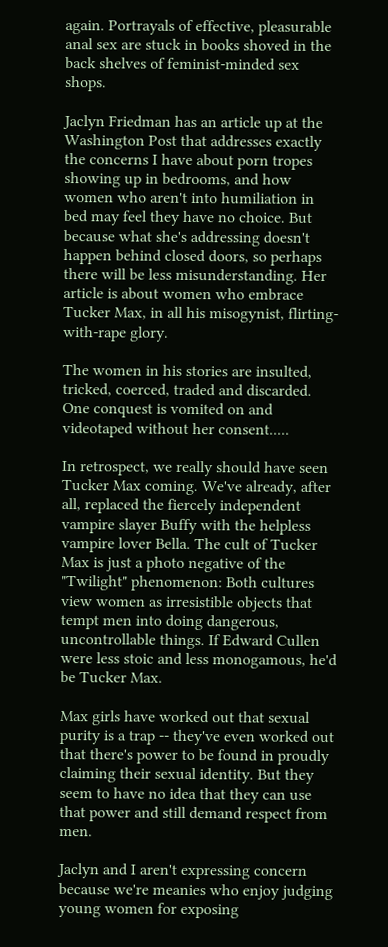again. Portrayals of effective, pleasurable anal sex are stuck in books shoved in the back shelves of feminist-minded sex shops.

Jaclyn Friedman has an article up at the Washington Post that addresses exactly the concerns I have about porn tropes showing up in bedrooms, and how women who aren't into humiliation in bed may feel they have no choice. But because what she's addressing doesn't happen behind closed doors, so perhaps there will be less misunderstanding. Her article is about women who embrace Tucker Max, in all his misogynist, flirting-with-rape glory.

The women in his stories are insulted, tricked, coerced, traded and discarded. One conquest is vomited on and videotaped without her consent.....

In retrospect, we really should have seen Tucker Max coming. We've already, after all, replaced the fiercely independent vampire slayer Buffy with the helpless vampire lover Bella. The cult of Tucker Max is just a photo negative of the "Twilight" phenomenon: Both cultures view women as irresistible objects that tempt men into doing dangerous, uncontrollable things. If Edward Cullen were less stoic and less monogamous, he'd be Tucker Max.

Max girls have worked out that sexual purity is a trap -- they've even worked out that there's power to be found in proudly claiming their sexual identity. But they seem to have no idea that they can use that power and still demand respect from men.

Jaclyn and I aren't expressing concern because we're meanies who enjoy judging young women for exposing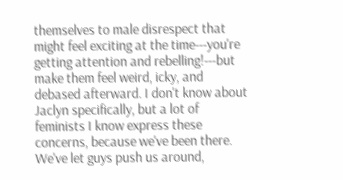themselves to male disrespect that might feel exciting at the time---you're getting attention and rebelling!---but make them feel weird, icky, and debased afterward. I don't know about Jaclyn specifically, but a lot of feminists I know express these concerns, because we've been there. We've let guys push us around,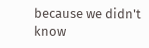because we didn't know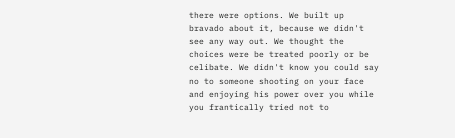there were options. We built up bravado about it, because we didn't see any way out. We thought the choices were be treated poorly or be celibate. We didn't know you could say no to someone shooting on your face and enjoying his power over you while you frantically tried not to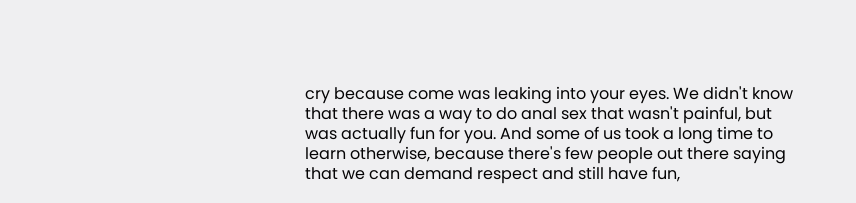cry because come was leaking into your eyes. We didn't know that there was a way to do anal sex that wasn't painful, but was actually fun for you. And some of us took a long time to learn otherwise, because there's few people out there saying that we can demand respect and still have fun,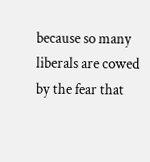because so many liberals are cowed by the fear that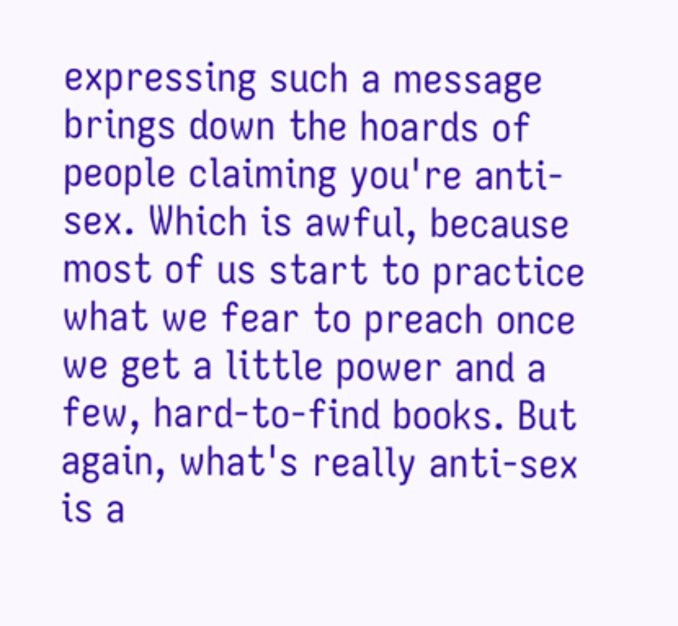expressing such a message brings down the hoards of people claiming you're anti-sex. Which is awful, because most of us start to practice what we fear to preach once we get a little power and a few, hard-to-find books. But again, what's really anti-sex is a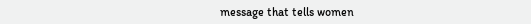message that tells women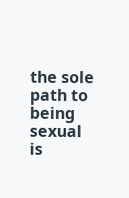the sole path to being sexual is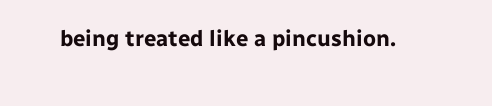being treated like a pincushion.